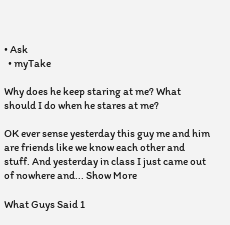• Ask
  • myTake

Why does he keep staring at me? What should I do when he stares at me?

OK ever sense yesterday this guy me and him are friends like we know each other and stuff. And yesterday in class I just came out of nowhere and... Show More

What Guys Said 1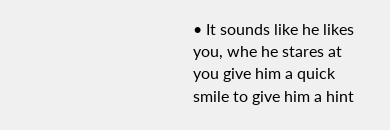• It sounds like he likes you, whe he stares at you give him a quick smile to give him a hint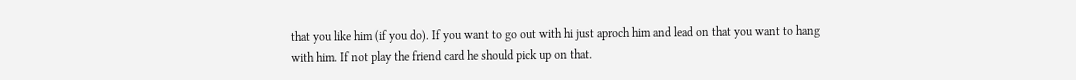that you like him (if you do). If you want to go out with hi just aproch him and lead on that you want to hang with him. If not play the friend card he should pick up on that.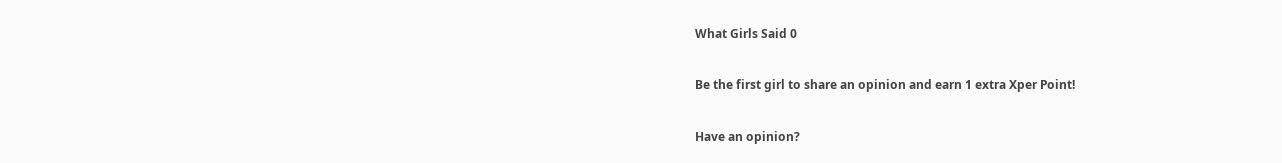What Girls Said 0

Be the first girl to share an opinion and earn 1 extra Xper Point!

Have an opinion?